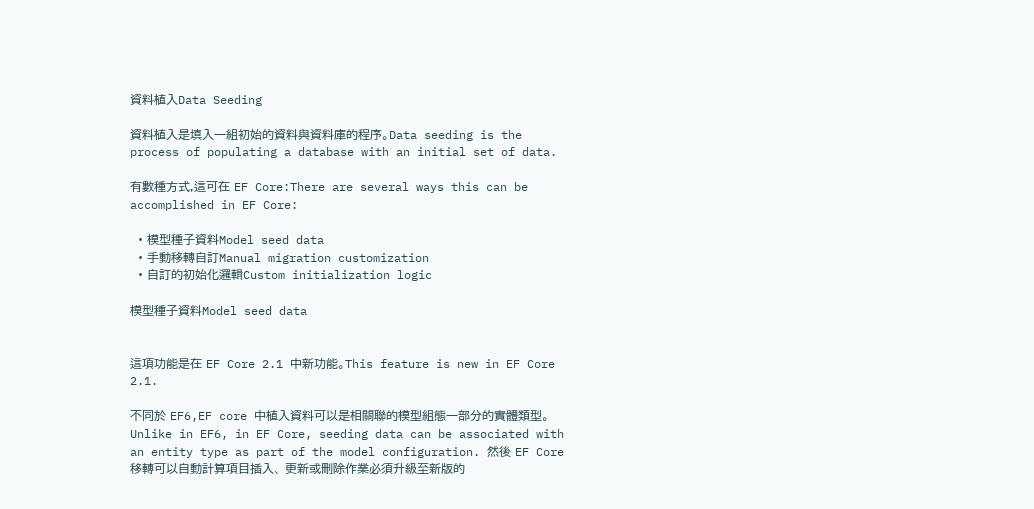資料植入Data Seeding

資料植入是填入一組初始的資料與資料庫的程序。Data seeding is the process of populating a database with an initial set of data.

有數種方式,這可在 EF Core:There are several ways this can be accomplished in EF Core:

  • 模型種子資料Model seed data
  • 手動移轉自訂Manual migration customization
  • 自訂的初始化邏輯Custom initialization logic

模型種子資料Model seed data


這項功能是在 EF Core 2.1 中新功能。This feature is new in EF Core 2.1.

不同於 EF6,EF core 中植入資料可以是相關聯的模型組態一部分的實體類型。Unlike in EF6, in EF Core, seeding data can be associated with an entity type as part of the model configuration. 然後 EF Core移轉可以自動計算項目插入、 更新或刪除作業必須升級至新版的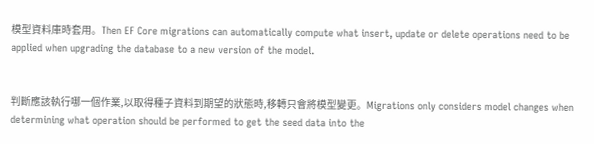模型資料庫時套用。Then EF Core migrations can automatically compute what insert, update or delete operations need to be applied when upgrading the database to a new version of the model.


判斷應該執行哪一個作業,以取得種子資料到期望的狀態時,移轉只會將模型變更。Migrations only considers model changes when determining what operation should be performed to get the seed data into the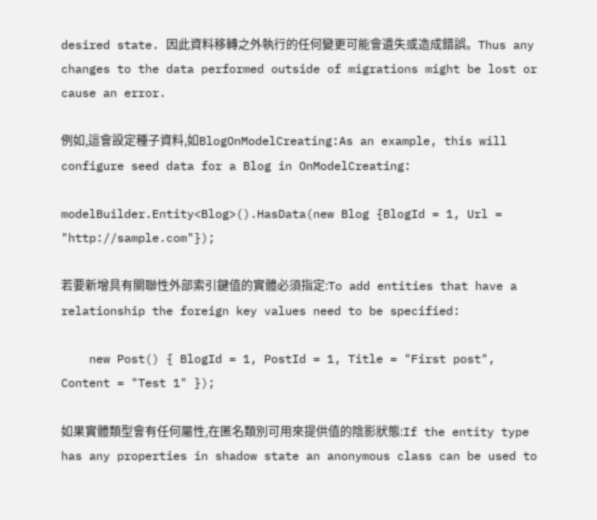desired state. 因此資料移轉之外執行的任何變更可能會遺失或造成錯誤。Thus any changes to the data performed outside of migrations might be lost or cause an error.

例如,這會設定種子資料,如BlogOnModelCreating:As an example, this will configure seed data for a Blog in OnModelCreating:

modelBuilder.Entity<Blog>().HasData(new Blog {BlogId = 1, Url = "http://sample.com"});

若要新增具有關聯性外部索引鍵值的實體必須指定:To add entities that have a relationship the foreign key values need to be specified:

    new Post() { BlogId = 1, PostId = 1, Title = "First post", Content = "Test 1" });

如果實體類型會有任何屬性,在匿名類別可用來提供值的陰影狀態:If the entity type has any properties in shadow state an anonymous class can be used to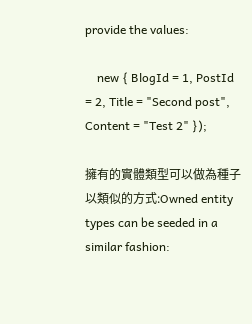provide the values:

    new { BlogId = 1, PostId = 2, Title = "Second post", Content = "Test 2" });

擁有的實體類型可以做為種子以類似的方式:Owned entity types can be seeded in a similar fashion: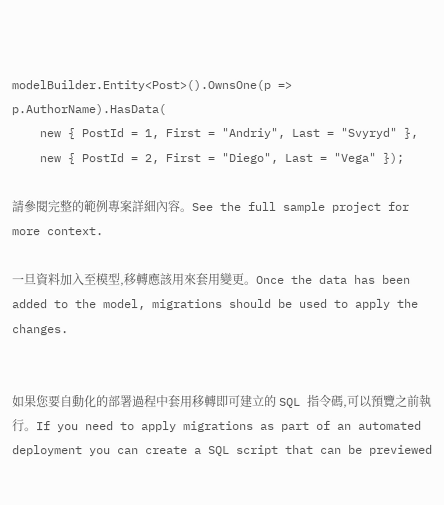modelBuilder.Entity<Post>().OwnsOne(p => p.AuthorName).HasData(
    new { PostId = 1, First = "Andriy", Last = "Svyryd" },
    new { PostId = 2, First = "Diego", Last = "Vega" });

請參閱完整的範例專案詳細內容。See the full sample project for more context.

一旦資料加入至模型,移轉應該用來套用變更。Once the data has been added to the model, migrations should be used to apply the changes.


如果您要自動化的部署過程中套用移轉即可建立的 SQL 指令碼,可以預覽之前執行。If you need to apply migrations as part of an automated deployment you can create a SQL script that can be previewed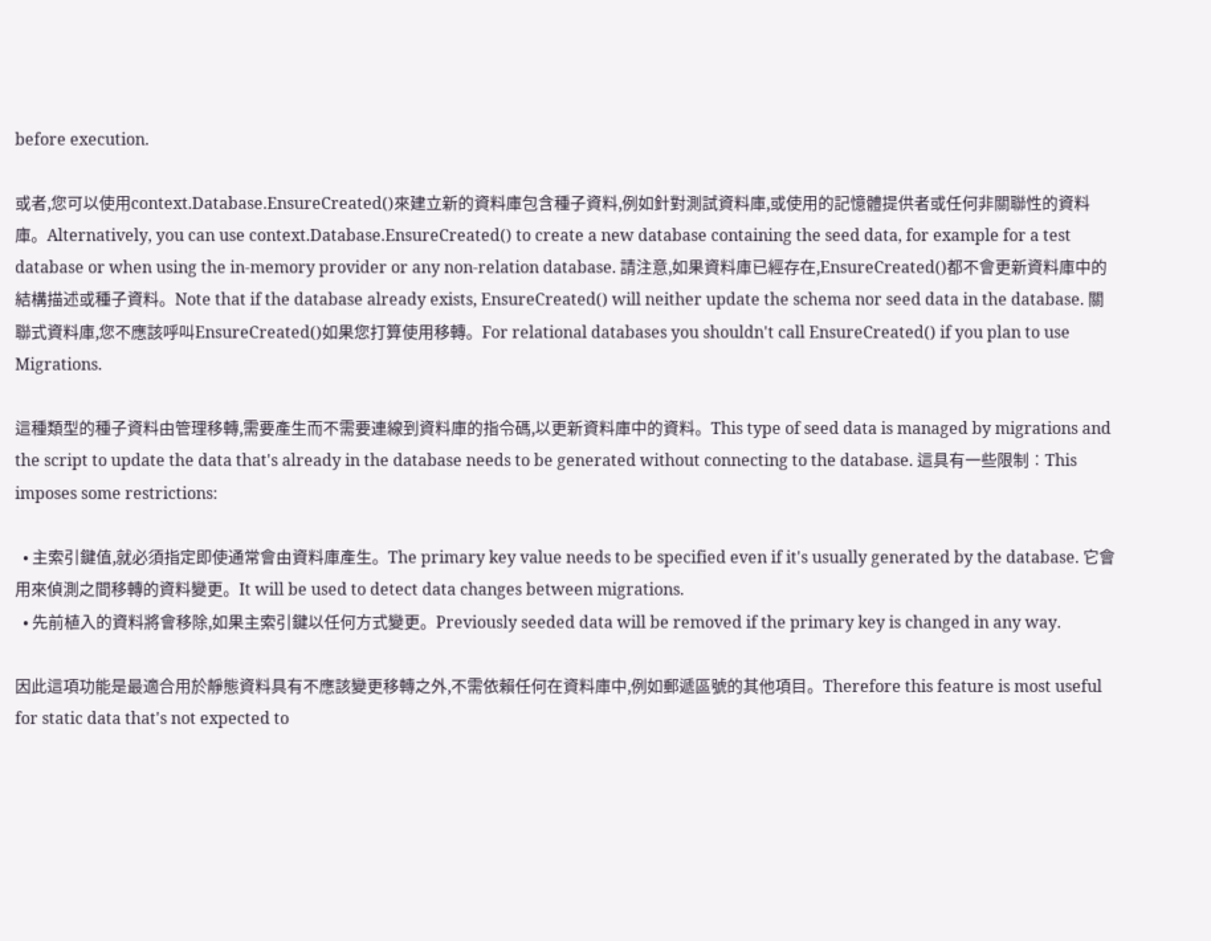before execution.

或者,您可以使用context.Database.EnsureCreated()來建立新的資料庫包含種子資料,例如針對測試資料庫,或使用的記憶體提供者或任何非關聯性的資料庫。Alternatively, you can use context.Database.EnsureCreated() to create a new database containing the seed data, for example for a test database or when using the in-memory provider or any non-relation database. 請注意,如果資料庫已經存在,EnsureCreated()都不會更新資料庫中的結構描述或種子資料。Note that if the database already exists, EnsureCreated() will neither update the schema nor seed data in the database. 關聯式資料庫,您不應該呼叫EnsureCreated()如果您打算使用移轉。For relational databases you shouldn't call EnsureCreated() if you plan to use Migrations.

這種類型的種子資料由管理移轉,需要產生而不需要連線到資料庫的指令碼,以更新資料庫中的資料。This type of seed data is managed by migrations and the script to update the data that's already in the database needs to be generated without connecting to the database. 這具有一些限制︰This imposes some restrictions:

  • 主索引鍵值,就必須指定即使通常會由資料庫產生。The primary key value needs to be specified even if it's usually generated by the database. 它會用來偵測之間移轉的資料變更。It will be used to detect data changes between migrations.
  • 先前植入的資料將會移除,如果主索引鍵以任何方式變更。Previously seeded data will be removed if the primary key is changed in any way.

因此這項功能是最適合用於靜態資料具有不應該變更移轉之外,不需依賴任何在資料庫中,例如郵遞區號的其他項目。Therefore this feature is most useful for static data that's not expected to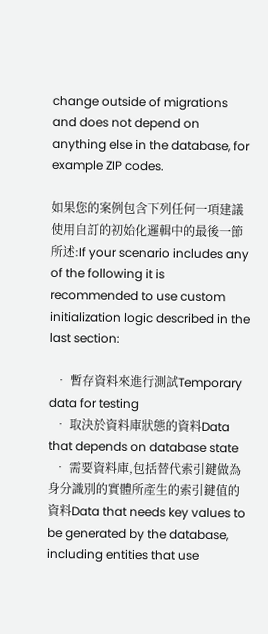change outside of migrations and does not depend on anything else in the database, for example ZIP codes.

如果您的案例包含下列任何一項建議使用自訂的初始化邏輯中的最後一節所述:If your scenario includes any of the following it is recommended to use custom initialization logic described in the last section:

  • 暫存資料來進行測試Temporary data for testing
  • 取決於資料庫狀態的資料Data that depends on database state
  • 需要資料庫,包括替代索引鍵做為身分識別的實體所產生的索引鍵值的資料Data that needs key values to be generated by the database, including entities that use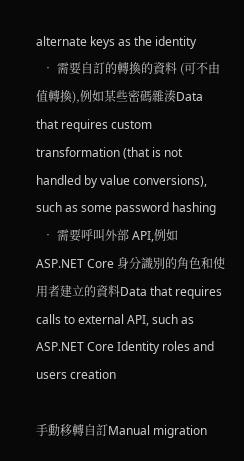alternate keys as the identity
  • 需要自訂的轉換的資料 (可不由值轉換),例如某些密碼雜湊Data that requires custom transformation (that is not handled by value conversions), such as some password hashing
  • 需要呼叫外部 API,例如 ASP.NET Core 身分識別的角色和使用者建立的資料Data that requires calls to external API, such as ASP.NET Core Identity roles and users creation

手動移轉自訂Manual migration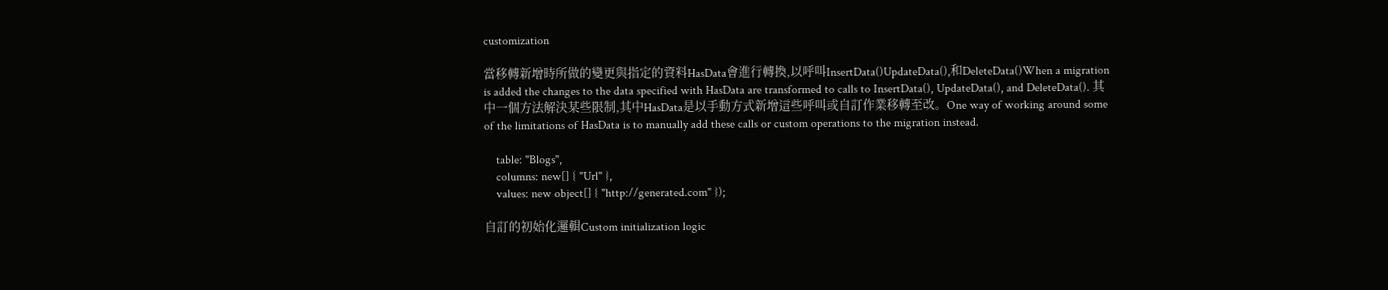customization

當移轉新增時所做的變更與指定的資料HasData會進行轉換,以呼叫InsertData()UpdateData(),和DeleteData()When a migration is added the changes to the data specified with HasData are transformed to calls to InsertData(), UpdateData(), and DeleteData(). 其中一個方法解決某些限制,其中HasData是以手動方式新增這些呼叫或自訂作業移轉至改。One way of working around some of the limitations of HasData is to manually add these calls or custom operations to the migration instead.

    table: "Blogs",
    columns: new[] { "Url" },
    values: new object[] { "http://generated.com" });

自訂的初始化邏輯Custom initialization logic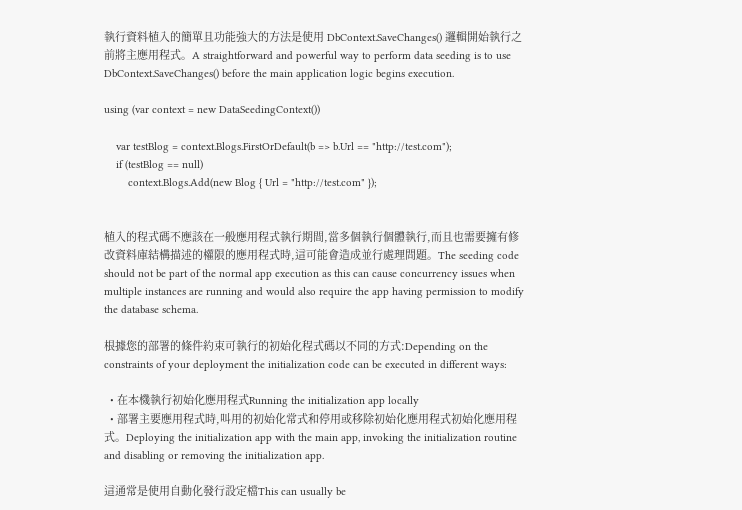執行資料植入的簡單且功能強大的方法是使用 DbContext.SaveChanges() 邏輯開始執行之前將主應用程式。A straightforward and powerful way to perform data seeding is to use DbContext.SaveChanges() before the main application logic begins execution.

using (var context = new DataSeedingContext())

    var testBlog = context.Blogs.FirstOrDefault(b => b.Url == "http://test.com");
    if (testBlog == null)
        context.Blogs.Add(new Blog { Url = "http://test.com" });


植入的程式碼不應該在一般應用程式執行期間,當多個執行個體執行,而且也需要擁有修改資料庫結構描述的權限的應用程式時,這可能會造成並行處理問題。The seeding code should not be part of the normal app execution as this can cause concurrency issues when multiple instances are running and would also require the app having permission to modify the database schema.

根據您的部署的條件約束可執行的初始化程式碼以不同的方式:Depending on the constraints of your deployment the initialization code can be executed in different ways:

  • 在本機執行初始化應用程式Running the initialization app locally
  • 部署主要應用程式時,叫用的初始化常式和停用或移除初始化應用程式初始化應用程式。Deploying the initialization app with the main app, invoking the initialization routine and disabling or removing the initialization app.

這通常是使用自動化發行設定檔This can usually be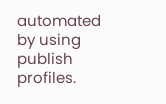automated by using publish profiles.